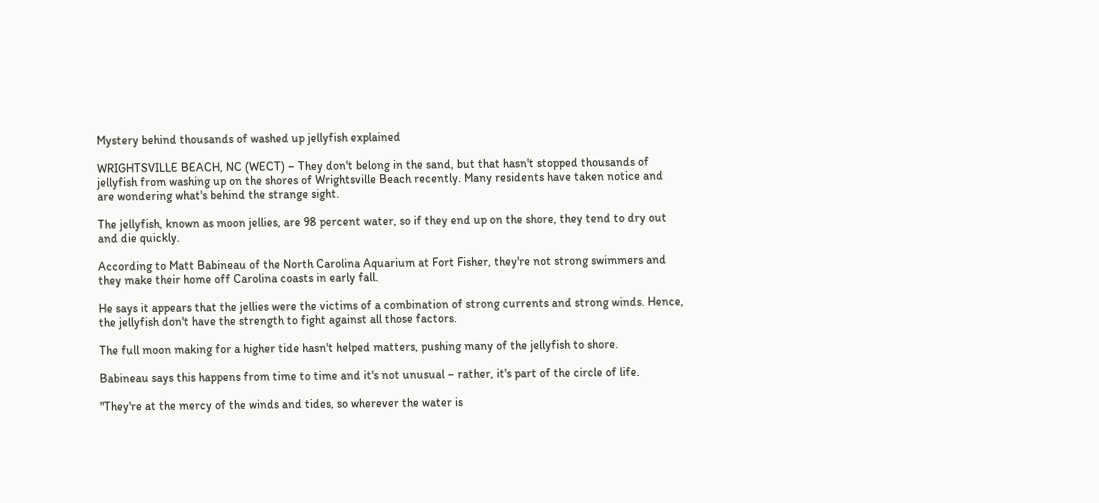Mystery behind thousands of washed up jellyfish explained

WRIGHTSVILLE BEACH, NC (WECT) – They don't belong in the sand, but that hasn't stopped thousands of jellyfish from washing up on the shores of Wrightsville Beach recently. Many residents have taken notice and are wondering what's behind the strange sight.

The jellyfish, known as moon jellies, are 98 percent water, so if they end up on the shore, they tend to dry out and die quickly.

According to Matt Babineau of the North Carolina Aquarium at Fort Fisher, they're not strong swimmers and they make their home off Carolina coasts in early fall.

He says it appears that the jellies were the victims of a combination of strong currents and strong winds. Hence, the jellyfish don't have the strength to fight against all those factors.

The full moon making for a higher tide hasn't helped matters, pushing many of the jellyfish to shore.

Babineau says this happens from time to time and it's not unusual – rather, it's part of the circle of life.

"They're at the mercy of the winds and tides, so wherever the water is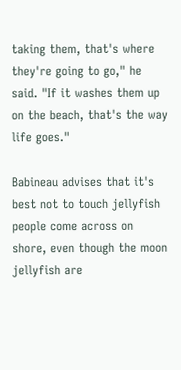taking them, that's where they're going to go," he said. "If it washes them up on the beach, that's the way life goes."

Babineau advises that it's best not to touch jellyfish people come across on shore, even though the moon jellyfish are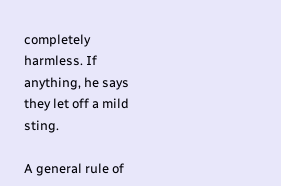completely harmless. If anything, he says they let off a mild sting.

A general rule of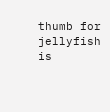thumb for jellyfish is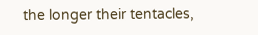the longer their tentacles,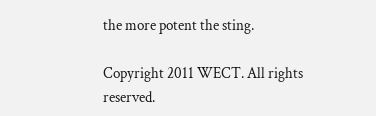the more potent the sting.

Copyright 2011 WECT. All rights reserved.